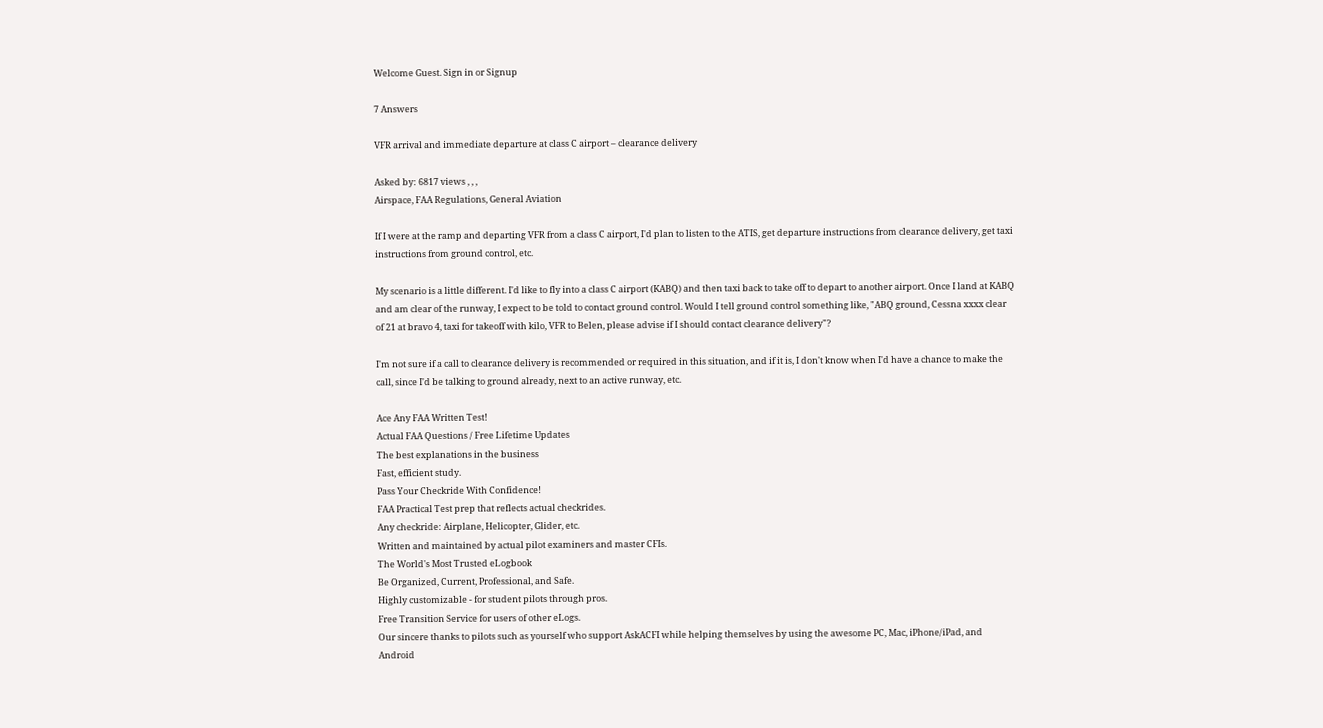Welcome Guest. Sign in or Signup

7 Answers

VFR arrival and immediate departure at class C airport – clearance delivery

Asked by: 6817 views , , ,
Airspace, FAA Regulations, General Aviation

If I were at the ramp and departing VFR from a class C airport, I'd plan to listen to the ATIS, get departure instructions from clearance delivery, get taxi instructions from ground control, etc.

My scenario is a little different. I'd like to fly into a class C airport (KABQ) and then taxi back to take off to depart to another airport. Once I land at KABQ and am clear of the runway, I expect to be told to contact ground control. Would I tell ground control something like, "ABQ ground, Cessna xxxx clear of 21 at bravo 4, taxi for takeoff with kilo, VFR to Belen, please advise if I should contact clearance delivery"?

I'm not sure if a call to clearance delivery is recommended or required in this situation, and if it is, I don't know when I'd have a chance to make the call, since I'd be talking to ground already, next to an active runway, etc.

Ace Any FAA Written Test!
Actual FAA Questions / Free Lifetime Updates
The best explanations in the business
Fast, efficient study.
Pass Your Checkride With Confidence!
FAA Practical Test prep that reflects actual checkrides.
Any checkride: Airplane, Helicopter, Glider, etc.
Written and maintained by actual pilot examiners and master CFIs.
The World's Most Trusted eLogbook
Be Organized, Current, Professional, and Safe.
Highly customizable - for student pilots through pros.
Free Transition Service for users of other eLogs.
Our sincere thanks to pilots such as yourself who support AskACFI while helping themselves by using the awesome PC, Mac, iPhone/iPad, and Android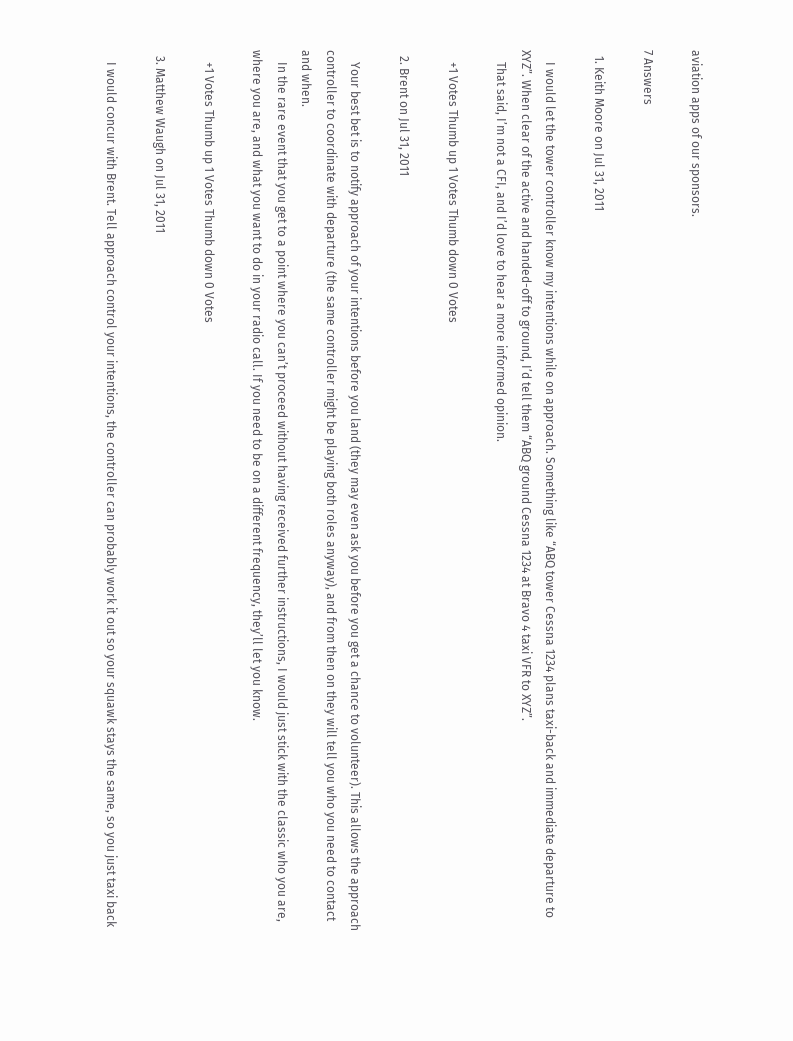aviation apps of our sponsors.

7 Answers

  1. Keith Moore on Jul 31, 2011

    I would let the tower controller know my intentions while on approach. Something like “ABQ tower Cessna 1234 plans taxi-back and immediate departure to XYZ”. When clear of the active and handed-off to ground, I’d tell them “ABQ ground Cessna 1234 at Bravo 4 taxi VFR to XYZ”.
    That said, I’m not a CFI, and I’d love to hear a more informed opinion.

    +1 Votes Thumb up 1 Votes Thumb down 0 Votes

  2. Brent on Jul 31, 2011

    Your best bet is to notify approach of your intentions before you land (they may even ask you before you get a chance to volunteer). This allows the approach controller to coordinate with departure (the same controller might be playing both roles anyway), and from then on they will tell you who you need to contact and when.
    In the rare event that you get to a point where you can’t proceed without having received further instructions, I would just stick with the classic who you are, where you are, and what you want to do in your radio call. If you need to be on a different frequency, they’ll let you know.

    +1 Votes Thumb up 1 Votes Thumb down 0 Votes

  3. Matthew Waugh on Jul 31, 2011

    I would concur with Brent. Tell approach control your intentions, the controller can probably work it out so your squawk stays the same, so you just taxi back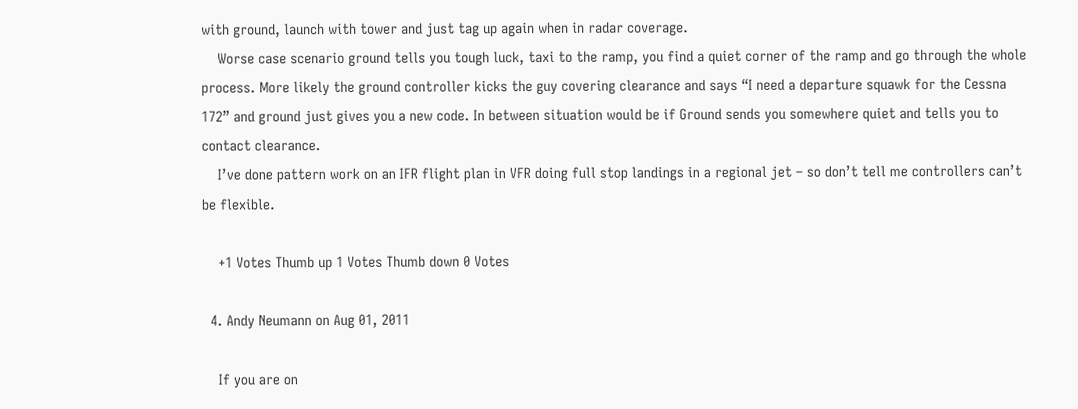with ground, launch with tower and just tag up again when in radar coverage.
    Worse case scenario ground tells you tough luck, taxi to the ramp, you find a quiet corner of the ramp and go through the whole process. More likely the ground controller kicks the guy covering clearance and says “I need a departure squawk for the Cessna 172” and ground just gives you a new code. In between situation would be if Ground sends you somewhere quiet and tells you to contact clearance.
    I’ve done pattern work on an IFR flight plan in VFR doing full stop landings in a regional jet – so don’t tell me controllers can’t be flexible.

    +1 Votes Thumb up 1 Votes Thumb down 0 Votes

  4. Andy Neumann on Aug 01, 2011

    If you are on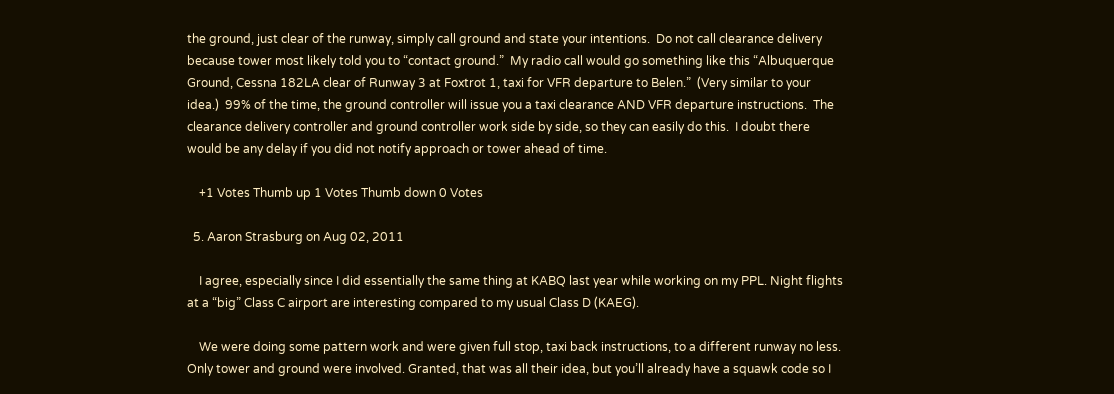the ground, just clear of the runway, simply call ground and state your intentions.  Do not call clearance delivery because tower most likely told you to “contact ground.”  My radio call would go something like this “Albuquerque Ground, Cessna 182LA clear of Runway 3 at Foxtrot 1, taxi for VFR departure to Belen.”  (Very similar to your idea.)  99% of the time, the ground controller will issue you a taxi clearance AND VFR departure instructions.  The clearance delivery controller and ground controller work side by side, so they can easily do this.  I doubt there would be any delay if you did not notify approach or tower ahead of time.

    +1 Votes Thumb up 1 Votes Thumb down 0 Votes

  5. Aaron Strasburg on Aug 02, 2011

    I agree, especially since I did essentially the same thing at KABQ last year while working on my PPL. Night flights at a “big” Class C airport are interesting compared to my usual Class D (KAEG).

    We were doing some pattern work and were given full stop, taxi back instructions, to a different runway no less. Only tower and ground were involved. Granted, that was all their idea, but you’ll already have a squawk code so I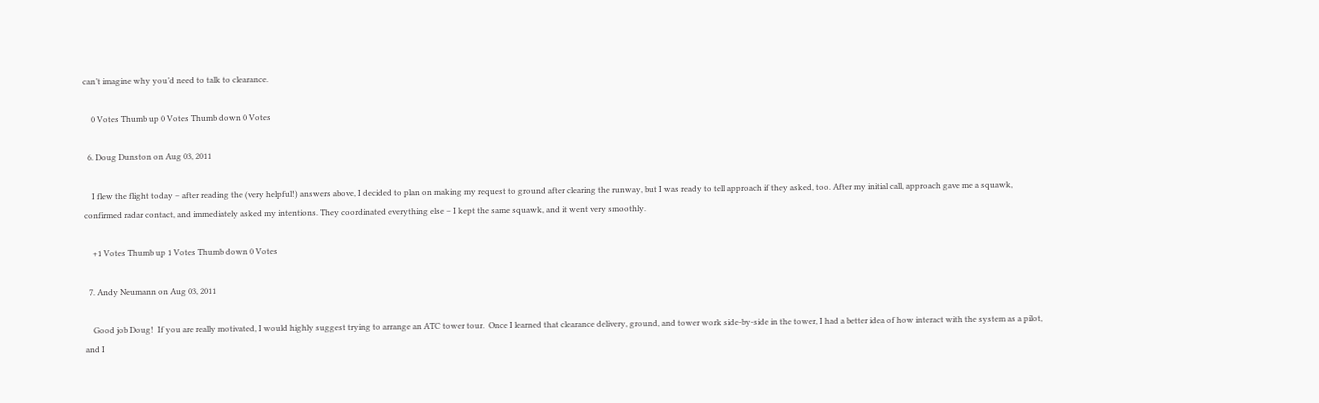can’t imagine why you’d need to talk to clearance.

    0 Votes Thumb up 0 Votes Thumb down 0 Votes

  6. Doug Dunston on Aug 03, 2011

    I flew the flight today – after reading the (very helpful!) answers above, I decided to plan on making my request to ground after clearing the runway, but I was ready to tell approach if they asked, too. After my initial call, approach gave me a squawk, confirmed radar contact, and immediately asked my intentions. They coordinated everything else – I kept the same squawk, and it went very smoothly.

    +1 Votes Thumb up 1 Votes Thumb down 0 Votes

  7. Andy Neumann on Aug 03, 2011

    Good job Doug!  If you are really motivated, I would highly suggest trying to arrange an ATC tower tour.  Once I learned that clearance delivery, ground, and tower work side-by-side in the tower, I had a better idea of how interact with the system as a pilot, and I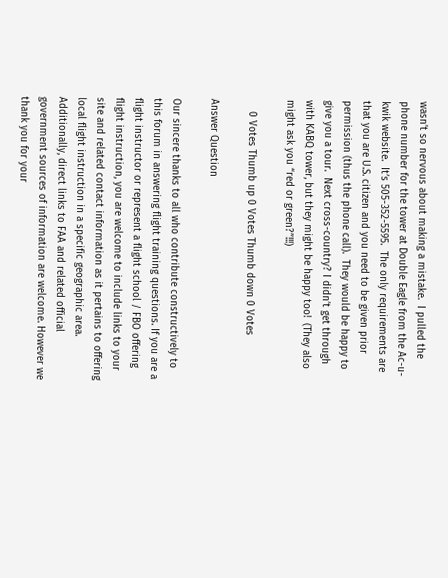wasn’t so nervous about making a mistake.  I pulled the phone number for the tower at Double Eagle from the Ac-u-kwik website.  It’s 505-352-5595.  The only requirements are that you are U.S. citizen and you need to be given prior permission (thus the phone call).  They would be happy to give you a tour.  Next cross-country? I didn’t get through with KABQ tower, but they might be happy too!  (They also might ask you “red or green?”!!!)

    0 Votes Thumb up 0 Votes Thumb down 0 Votes

Answer Question

Our sincere thanks to all who contribute constructively to this forum in answering flight training questions. If you are a flight instructor or represent a flight school / FBO offering flight instruction, you are welcome to include links to your site and related contact information as it pertains to offering local flight instruction in a specific geographic area. Additionally, direct links to FAA and related official government sources of information are welcome. However we thank you for your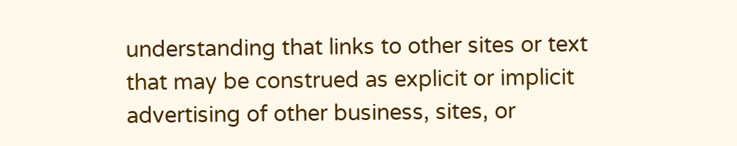understanding that links to other sites or text that may be construed as explicit or implicit advertising of other business, sites, or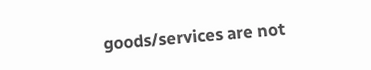goods/services are not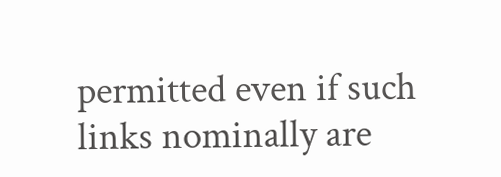permitted even if such links nominally are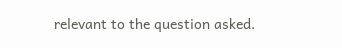relevant to the question asked.